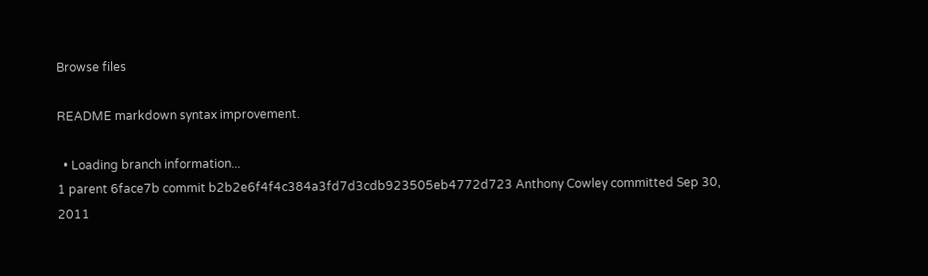Browse files

README markdown syntax improvement.

  • Loading branch information...
1 parent 6face7b commit b2b2e6f4f4c384a3fd7d3cdb923505eb4772d723 Anthony Cowley committed Sep 30, 2011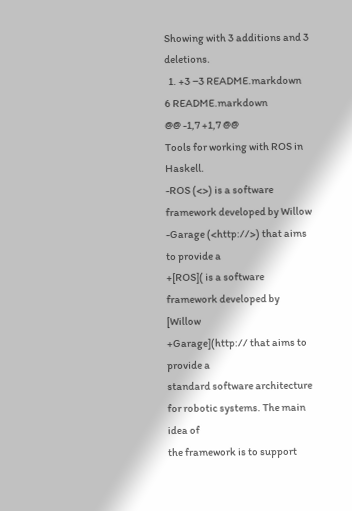Showing with 3 additions and 3 deletions.
  1. +3 −3 README.markdown
6 README.markdown
@@ -1,7 +1,7 @@
Tools for working with ROS in Haskell.
-ROS (<>) is a software framework developed by Willow
-Garage (<http://>) that aims to provide a
+[ROS]( is a software framework developed by [Willow
+Garage](http:// that aims to provide a
standard software architecture for robotic systems. The main idea of
the framework is to support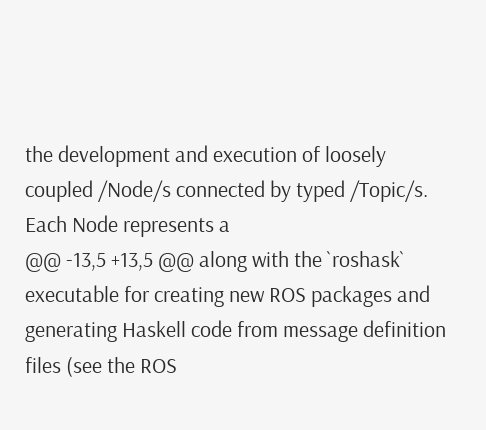the development and execution of loosely
coupled /Node/s connected by typed /Topic/s. Each Node represents a
@@ -13,5 +13,5 @@ along with the `roshask` executable for creating new ROS packages and
generating Haskell code from message definition files (see the ROS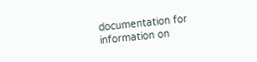documentation for information on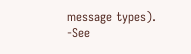message types).
-See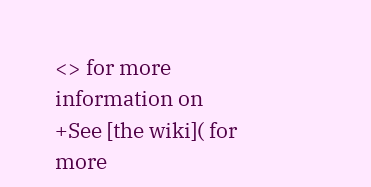<> for more information on
+See [the wiki]( for more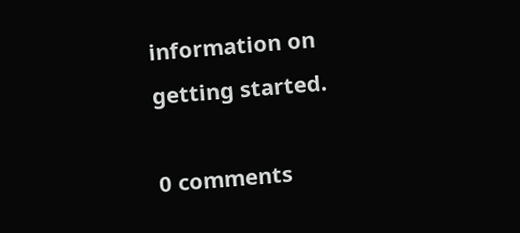information on
getting started.

0 comments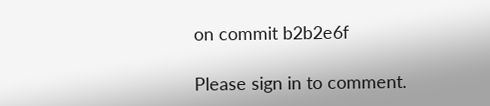on commit b2b2e6f

Please sign in to comment.